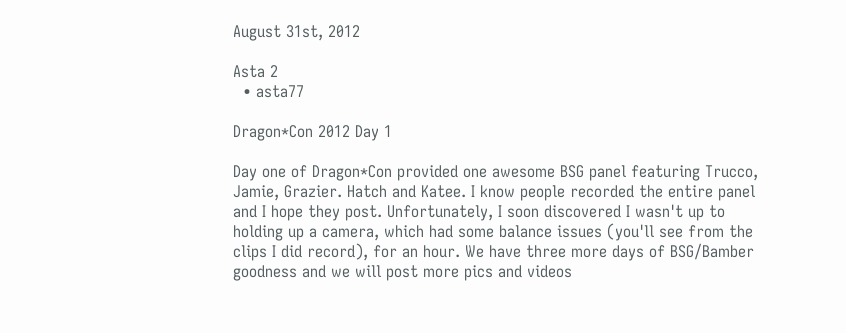August 31st, 2012

Asta 2
  • asta77

Dragon*Con 2012 Day 1

Day one of Dragon*Con provided one awesome BSG panel featuring Trucco, Jamie, Grazier. Hatch and Katee. I know people recorded the entire panel and I hope they post. Unfortunately, I soon discovered I wasn't up to holding up a camera, which had some balance issues (you'll see from the clips I did record), for an hour. We have three more days of BSG/Bamber goodness and we will post more pics and videos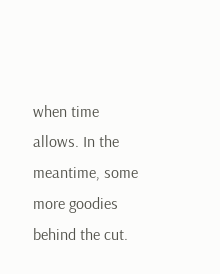when time allows. In the meantime, some more goodies behind the cut.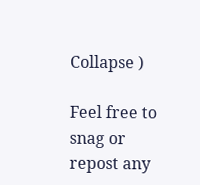Collapse )

Feel free to snag or repost any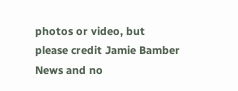photos or video, but please credit Jamie Bamber News and no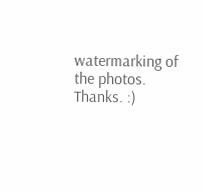watermarking of the photos. Thanks. :)